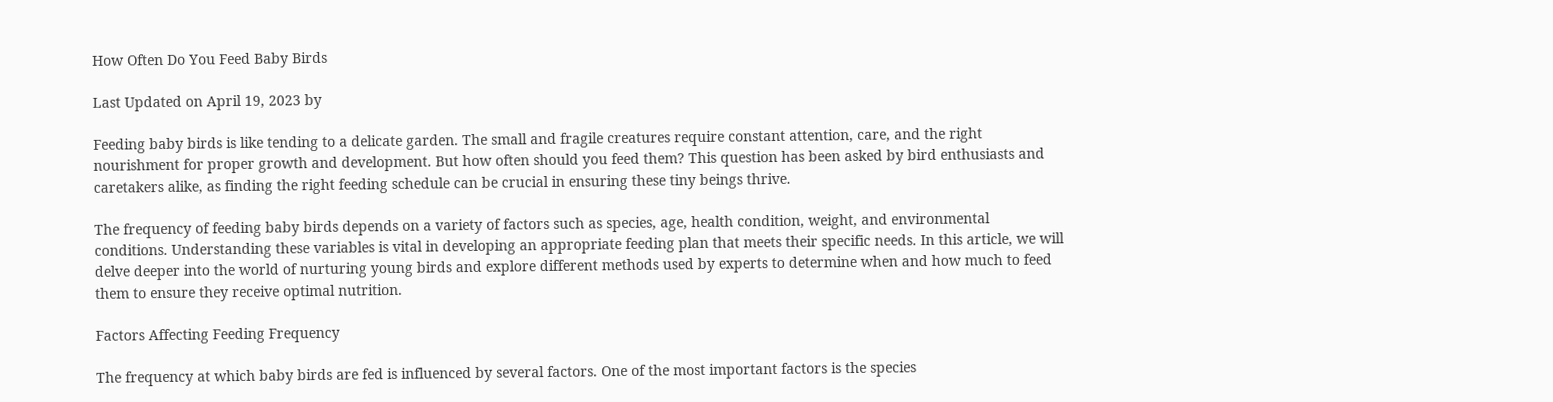How Often Do You Feed Baby Birds

Last Updated on April 19, 2023 by

Feeding baby birds is like tending to a delicate garden. The small and fragile creatures require constant attention, care, and the right nourishment for proper growth and development. But how often should you feed them? This question has been asked by bird enthusiasts and caretakers alike, as finding the right feeding schedule can be crucial in ensuring these tiny beings thrive.

The frequency of feeding baby birds depends on a variety of factors such as species, age, health condition, weight, and environmental conditions. Understanding these variables is vital in developing an appropriate feeding plan that meets their specific needs. In this article, we will delve deeper into the world of nurturing young birds and explore different methods used by experts to determine when and how much to feed them to ensure they receive optimal nutrition.

Factors Affecting Feeding Frequency

The frequency at which baby birds are fed is influenced by several factors. One of the most important factors is the species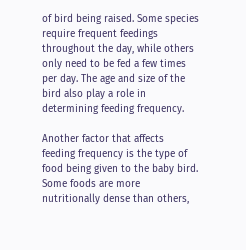of bird being raised. Some species require frequent feedings throughout the day, while others only need to be fed a few times per day. The age and size of the bird also play a role in determining feeding frequency.

Another factor that affects feeding frequency is the type of food being given to the baby bird. Some foods are more nutritionally dense than others,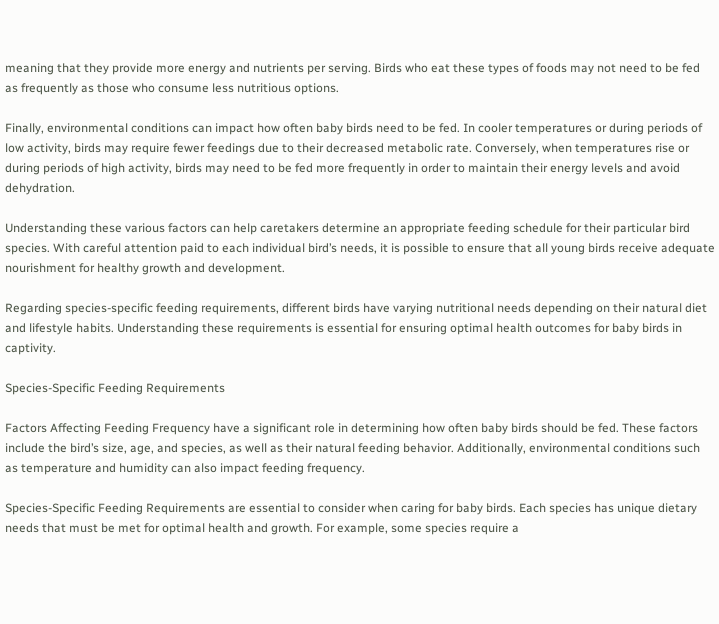meaning that they provide more energy and nutrients per serving. Birds who eat these types of foods may not need to be fed as frequently as those who consume less nutritious options.

Finally, environmental conditions can impact how often baby birds need to be fed. In cooler temperatures or during periods of low activity, birds may require fewer feedings due to their decreased metabolic rate. Conversely, when temperatures rise or during periods of high activity, birds may need to be fed more frequently in order to maintain their energy levels and avoid dehydration.

Understanding these various factors can help caretakers determine an appropriate feeding schedule for their particular bird species. With careful attention paid to each individual bird’s needs, it is possible to ensure that all young birds receive adequate nourishment for healthy growth and development.

Regarding species-specific feeding requirements, different birds have varying nutritional needs depending on their natural diet and lifestyle habits. Understanding these requirements is essential for ensuring optimal health outcomes for baby birds in captivity.

Species-Specific Feeding Requirements

Factors Affecting Feeding Frequency have a significant role in determining how often baby birds should be fed. These factors include the bird’s size, age, and species, as well as their natural feeding behavior. Additionally, environmental conditions such as temperature and humidity can also impact feeding frequency.

Species-Specific Feeding Requirements are essential to consider when caring for baby birds. Each species has unique dietary needs that must be met for optimal health and growth. For example, some species require a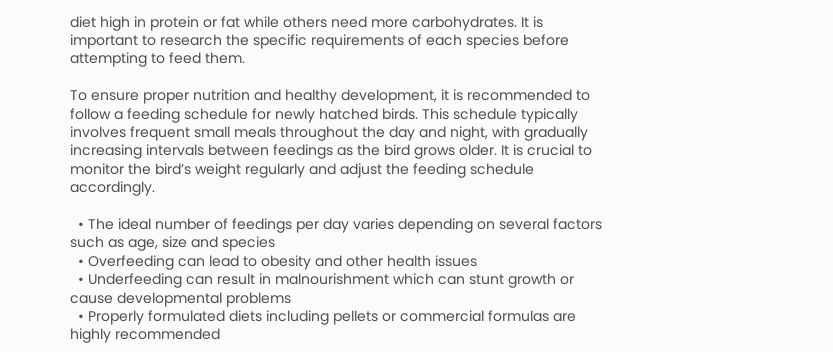diet high in protein or fat while others need more carbohydrates. It is important to research the specific requirements of each species before attempting to feed them.

To ensure proper nutrition and healthy development, it is recommended to follow a feeding schedule for newly hatched birds. This schedule typically involves frequent small meals throughout the day and night, with gradually increasing intervals between feedings as the bird grows older. It is crucial to monitor the bird’s weight regularly and adjust the feeding schedule accordingly.

  • The ideal number of feedings per day varies depending on several factors such as age, size and species
  • Overfeeding can lead to obesity and other health issues
  • Underfeeding can result in malnourishment which can stunt growth or cause developmental problems
  • Properly formulated diets including pellets or commercial formulas are highly recommended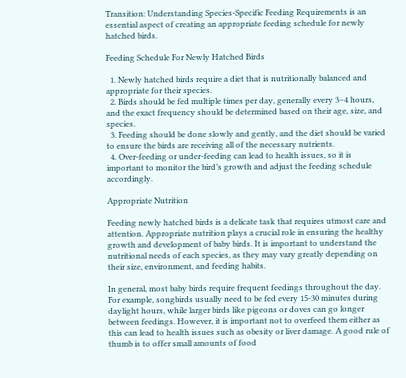Transition: Understanding Species-Specific Feeding Requirements is an essential aspect of creating an appropriate feeding schedule for newly hatched birds.

Feeding Schedule For Newly Hatched Birds

  1. Newly hatched birds require a diet that is nutritionally balanced and appropriate for their species.
  2. Birds should be fed multiple times per day, generally every 3–4 hours, and the exact frequency should be determined based on their age, size, and species.
  3. Feeding should be done slowly and gently, and the diet should be varied to ensure the birds are receiving all of the necessary nutrients.
  4. Over-feeding or under-feeding can lead to health issues, so it is important to monitor the bird’s growth and adjust the feeding schedule accordingly.

Appropriate Nutrition

Feeding newly hatched birds is a delicate task that requires utmost care and attention. Appropriate nutrition plays a crucial role in ensuring the healthy growth and development of baby birds. It is important to understand the nutritional needs of each species, as they may vary greatly depending on their size, environment, and feeding habits.

In general, most baby birds require frequent feedings throughout the day. For example, songbirds usually need to be fed every 15-30 minutes during daylight hours, while larger birds like pigeons or doves can go longer between feedings. However, it is important not to overfeed them either as this can lead to health issues such as obesity or liver damage. A good rule of thumb is to offer small amounts of food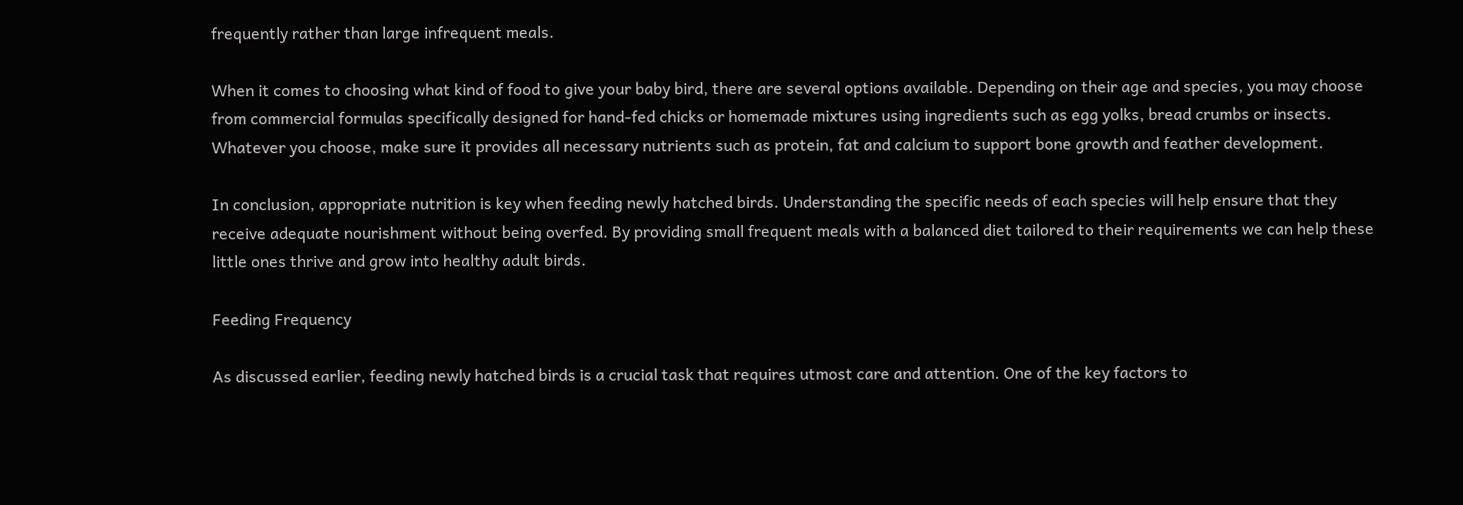frequently rather than large infrequent meals.

When it comes to choosing what kind of food to give your baby bird, there are several options available. Depending on their age and species, you may choose from commercial formulas specifically designed for hand-fed chicks or homemade mixtures using ingredients such as egg yolks, bread crumbs or insects. Whatever you choose, make sure it provides all necessary nutrients such as protein, fat and calcium to support bone growth and feather development.

In conclusion, appropriate nutrition is key when feeding newly hatched birds. Understanding the specific needs of each species will help ensure that they receive adequate nourishment without being overfed. By providing small frequent meals with a balanced diet tailored to their requirements we can help these little ones thrive and grow into healthy adult birds.

Feeding Frequency

As discussed earlier, feeding newly hatched birds is a crucial task that requires utmost care and attention. One of the key factors to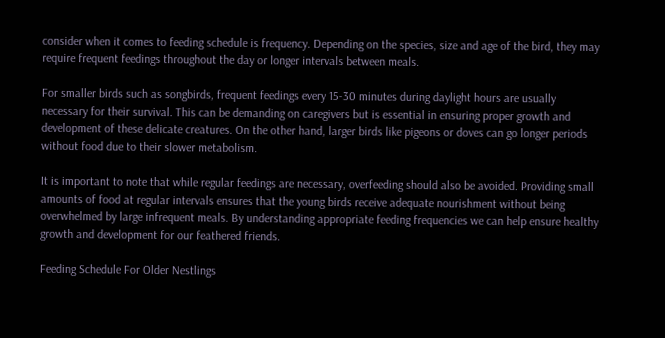consider when it comes to feeding schedule is frequency. Depending on the species, size and age of the bird, they may require frequent feedings throughout the day or longer intervals between meals.

For smaller birds such as songbirds, frequent feedings every 15-30 minutes during daylight hours are usually necessary for their survival. This can be demanding on caregivers but is essential in ensuring proper growth and development of these delicate creatures. On the other hand, larger birds like pigeons or doves can go longer periods without food due to their slower metabolism.

It is important to note that while regular feedings are necessary, overfeeding should also be avoided. Providing small amounts of food at regular intervals ensures that the young birds receive adequate nourishment without being overwhelmed by large infrequent meals. By understanding appropriate feeding frequencies we can help ensure healthy growth and development for our feathered friends.

Feeding Schedule For Older Nestlings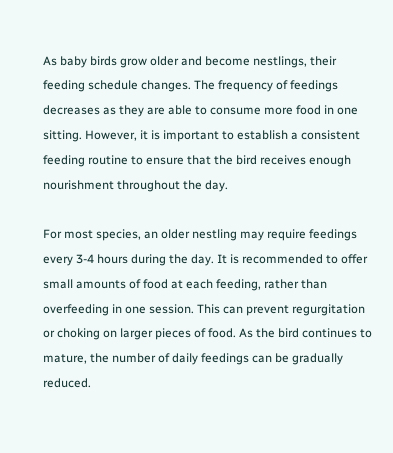As baby birds grow older and become nestlings, their feeding schedule changes. The frequency of feedings decreases as they are able to consume more food in one sitting. However, it is important to establish a consistent feeding routine to ensure that the bird receives enough nourishment throughout the day.

For most species, an older nestling may require feedings every 3-4 hours during the day. It is recommended to offer small amounts of food at each feeding, rather than overfeeding in one session. This can prevent regurgitation or choking on larger pieces of food. As the bird continues to mature, the number of daily feedings can be gradually reduced.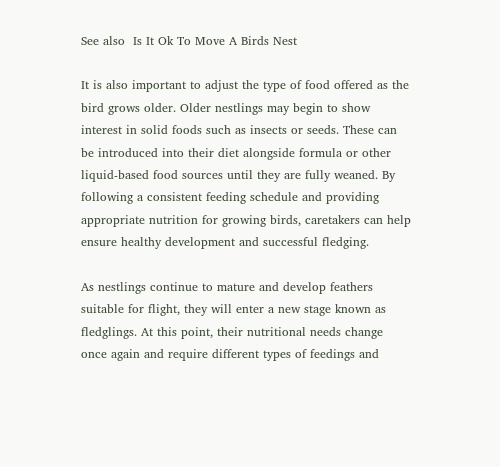See also  Is It Ok To Move A Birds Nest

It is also important to adjust the type of food offered as the bird grows older. Older nestlings may begin to show interest in solid foods such as insects or seeds. These can be introduced into their diet alongside formula or other liquid-based food sources until they are fully weaned. By following a consistent feeding schedule and providing appropriate nutrition for growing birds, caretakers can help ensure healthy development and successful fledging.

As nestlings continue to mature and develop feathers suitable for flight, they will enter a new stage known as fledglings. At this point, their nutritional needs change once again and require different types of feedings and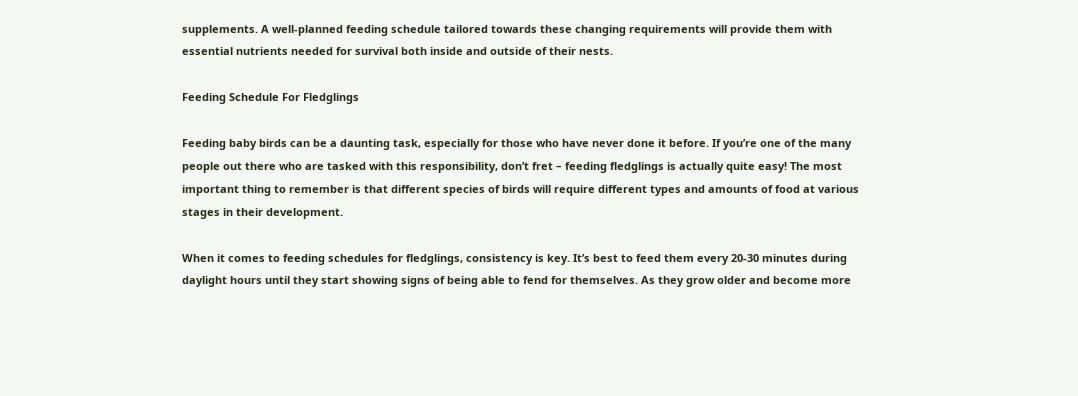supplements. A well-planned feeding schedule tailored towards these changing requirements will provide them with essential nutrients needed for survival both inside and outside of their nests.

Feeding Schedule For Fledglings

Feeding baby birds can be a daunting task, especially for those who have never done it before. If you’re one of the many people out there who are tasked with this responsibility, don’t fret – feeding fledglings is actually quite easy! The most important thing to remember is that different species of birds will require different types and amounts of food at various stages in their development.

When it comes to feeding schedules for fledglings, consistency is key. It’s best to feed them every 20-30 minutes during daylight hours until they start showing signs of being able to fend for themselves. As they grow older and become more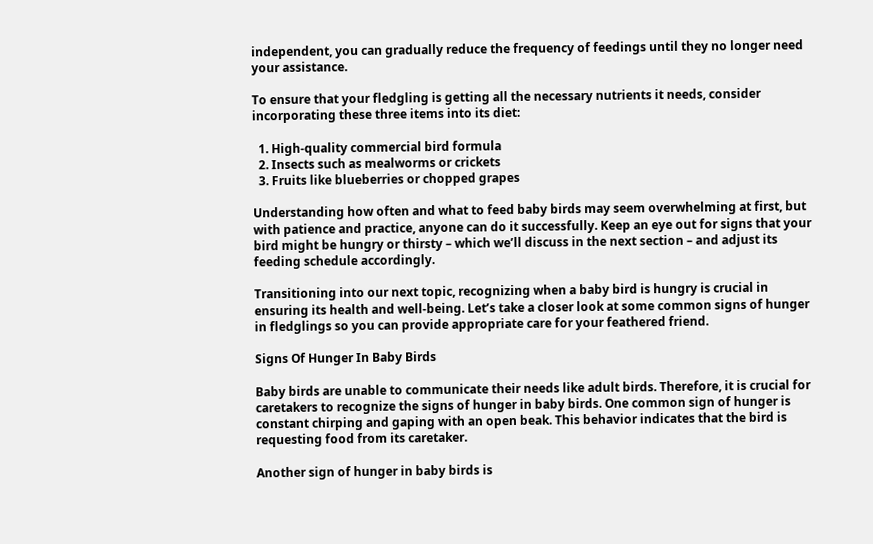independent, you can gradually reduce the frequency of feedings until they no longer need your assistance.

To ensure that your fledgling is getting all the necessary nutrients it needs, consider incorporating these three items into its diet:

  1. High-quality commercial bird formula
  2. Insects such as mealworms or crickets
  3. Fruits like blueberries or chopped grapes

Understanding how often and what to feed baby birds may seem overwhelming at first, but with patience and practice, anyone can do it successfully. Keep an eye out for signs that your bird might be hungry or thirsty – which we’ll discuss in the next section – and adjust its feeding schedule accordingly.

Transitioning into our next topic, recognizing when a baby bird is hungry is crucial in ensuring its health and well-being. Let’s take a closer look at some common signs of hunger in fledglings so you can provide appropriate care for your feathered friend.

Signs Of Hunger In Baby Birds

Baby birds are unable to communicate their needs like adult birds. Therefore, it is crucial for caretakers to recognize the signs of hunger in baby birds. One common sign of hunger is constant chirping and gaping with an open beak. This behavior indicates that the bird is requesting food from its caretaker.

Another sign of hunger in baby birds is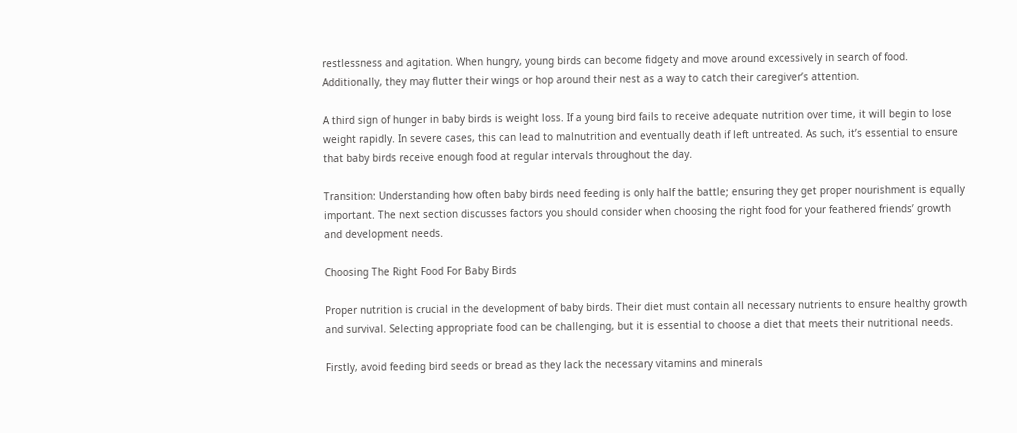restlessness and agitation. When hungry, young birds can become fidgety and move around excessively in search of food. Additionally, they may flutter their wings or hop around their nest as a way to catch their caregiver’s attention.

A third sign of hunger in baby birds is weight loss. If a young bird fails to receive adequate nutrition over time, it will begin to lose weight rapidly. In severe cases, this can lead to malnutrition and eventually death if left untreated. As such, it’s essential to ensure that baby birds receive enough food at regular intervals throughout the day.

Transition: Understanding how often baby birds need feeding is only half the battle; ensuring they get proper nourishment is equally important. The next section discusses factors you should consider when choosing the right food for your feathered friends’ growth and development needs.

Choosing The Right Food For Baby Birds

Proper nutrition is crucial in the development of baby birds. Their diet must contain all necessary nutrients to ensure healthy growth and survival. Selecting appropriate food can be challenging, but it is essential to choose a diet that meets their nutritional needs.

Firstly, avoid feeding bird seeds or bread as they lack the necessary vitamins and minerals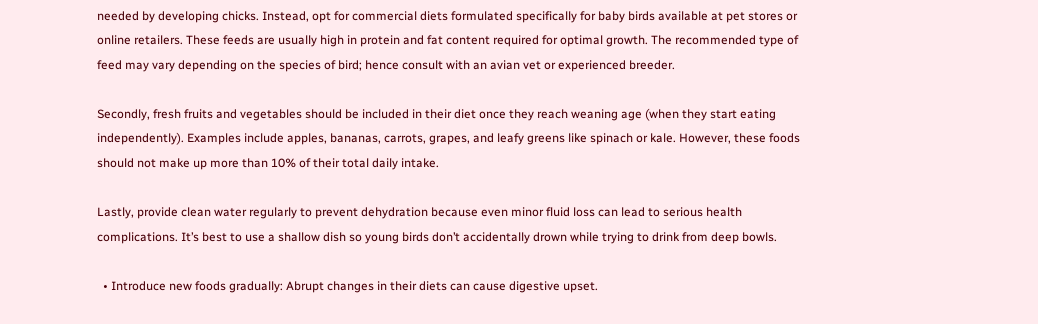needed by developing chicks. Instead, opt for commercial diets formulated specifically for baby birds available at pet stores or online retailers. These feeds are usually high in protein and fat content required for optimal growth. The recommended type of feed may vary depending on the species of bird; hence consult with an avian vet or experienced breeder.

Secondly, fresh fruits and vegetables should be included in their diet once they reach weaning age (when they start eating independently). Examples include apples, bananas, carrots, grapes, and leafy greens like spinach or kale. However, these foods should not make up more than 10% of their total daily intake.

Lastly, provide clean water regularly to prevent dehydration because even minor fluid loss can lead to serious health complications. It’s best to use a shallow dish so young birds don’t accidentally drown while trying to drink from deep bowls.

  • Introduce new foods gradually: Abrupt changes in their diets can cause digestive upset.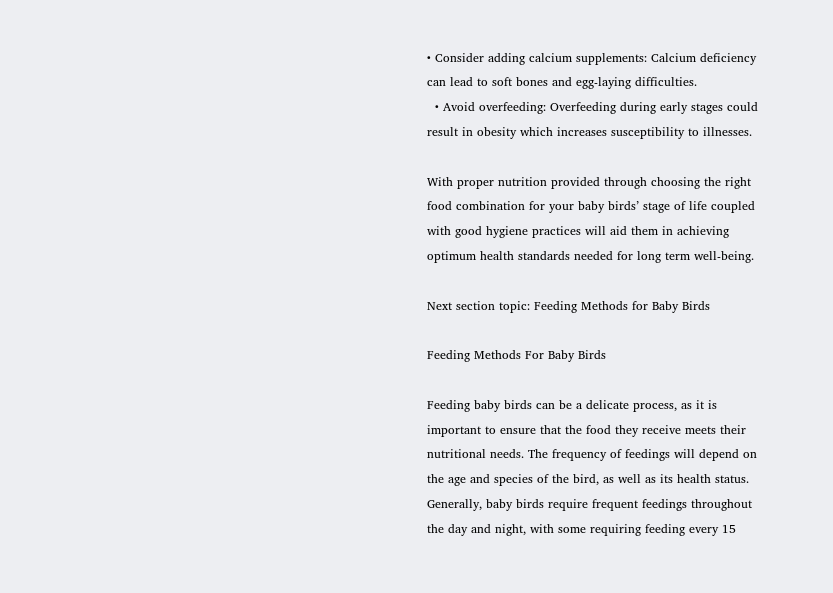• Consider adding calcium supplements: Calcium deficiency can lead to soft bones and egg-laying difficulties.
  • Avoid overfeeding: Overfeeding during early stages could result in obesity which increases susceptibility to illnesses.

With proper nutrition provided through choosing the right food combination for your baby birds’ stage of life coupled with good hygiene practices will aid them in achieving optimum health standards needed for long term well-being.

Next section topic: Feeding Methods for Baby Birds

Feeding Methods For Baby Birds

Feeding baby birds can be a delicate process, as it is important to ensure that the food they receive meets their nutritional needs. The frequency of feedings will depend on the age and species of the bird, as well as its health status. Generally, baby birds require frequent feedings throughout the day and night, with some requiring feeding every 15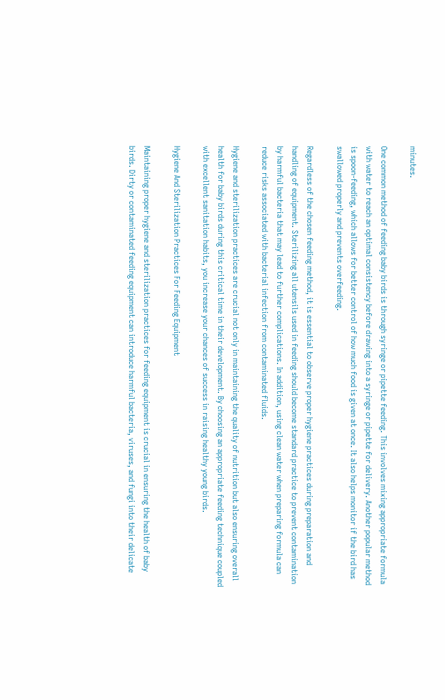minutes.

One common method of feeding baby birds is through syringe or pipette feeding. This involves mixing appropriate formula with water to reach an optimal consistency before drawing into a syringe or pipette for delivery. Another popular method is spoon-feeding, which allows for better control of how much food is given at once. It also helps monitor if the bird has swallowed properly and prevents overfeeding.

Regardless of the chosen feeding method, it is essential to observe proper hygiene practices during preparation and handling of equipment. Sterilizing all utensils used in feeding should become standard practice to prevent contamination by harmful bacteria that may lead to further complications. In addition, using clean water when preparing formula can reduce risks associated with bacterial infection from contaminated fluids.

Hygiene and sterilization practices are crucial not only in maintaining the quality of nutrition but also ensuring overall health for baby birds during this critical time in their development. By choosing an appropriate feeding technique coupled with excellent sanitation habits, you increase your chances of success in raising healthy young birds.

Hygiene And Sterilization Practices For Feeding Equipment

Maintaining proper hygiene and sterilization practices for feeding equipment is crucial in ensuring the health of baby birds. Dirty or contaminated feeding equipment can introduce harmful bacteria, viruses, and fungi into their delicate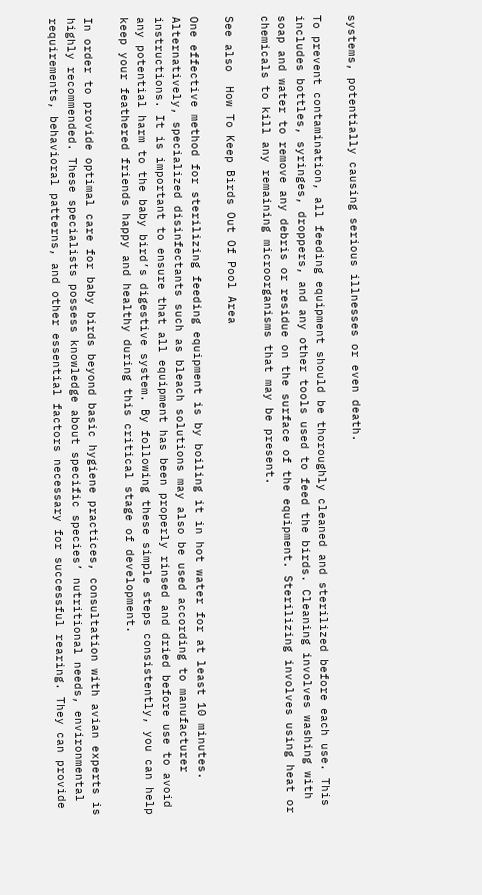systems, potentially causing serious illnesses or even death.

To prevent contamination, all feeding equipment should be thoroughly cleaned and sterilized before each use. This includes bottles, syringes, droppers, and any other tools used to feed the birds. Cleaning involves washing with soap and water to remove any debris or residue on the surface of the equipment. Sterilizing involves using heat or chemicals to kill any remaining microorganisms that may be present.

See also  How To Keep Birds Out Of Pool Area

One effective method for sterilizing feeding equipment is by boiling it in hot water for at least 10 minutes. Alternatively, specialized disinfectants such as bleach solutions may also be used according to manufacturer instructions. It is important to ensure that all equipment has been properly rinsed and dried before use to avoid any potential harm to the baby bird’s digestive system. By following these simple steps consistently, you can help keep your feathered friends happy and healthy during this critical stage of development.

In order to provide optimal care for baby birds beyond basic hygiene practices, consultation with avian experts is highly recommended. These specialists possess knowledge about specific species’ nutritional needs, environmental requirements, behavioral patterns, and other essential factors necessary for successful rearing. They can provide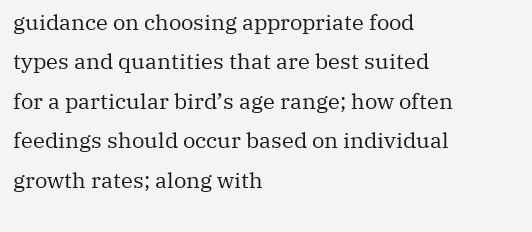guidance on choosing appropriate food types and quantities that are best suited for a particular bird’s age range; how often feedings should occur based on individual growth rates; along with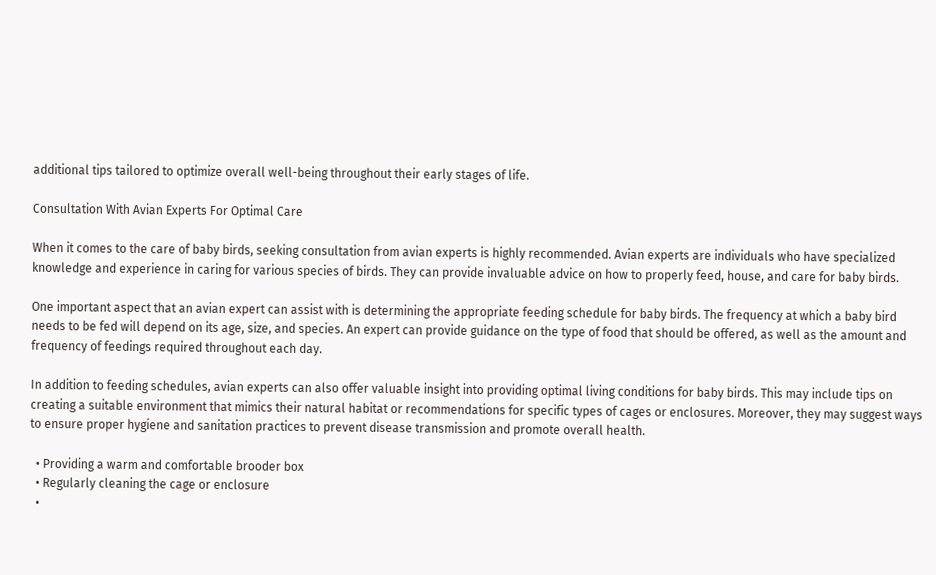additional tips tailored to optimize overall well-being throughout their early stages of life.

Consultation With Avian Experts For Optimal Care

When it comes to the care of baby birds, seeking consultation from avian experts is highly recommended. Avian experts are individuals who have specialized knowledge and experience in caring for various species of birds. They can provide invaluable advice on how to properly feed, house, and care for baby birds.

One important aspect that an avian expert can assist with is determining the appropriate feeding schedule for baby birds. The frequency at which a baby bird needs to be fed will depend on its age, size, and species. An expert can provide guidance on the type of food that should be offered, as well as the amount and frequency of feedings required throughout each day.

In addition to feeding schedules, avian experts can also offer valuable insight into providing optimal living conditions for baby birds. This may include tips on creating a suitable environment that mimics their natural habitat or recommendations for specific types of cages or enclosures. Moreover, they may suggest ways to ensure proper hygiene and sanitation practices to prevent disease transmission and promote overall health.

  • Providing a warm and comfortable brooder box
  • Regularly cleaning the cage or enclosure
  •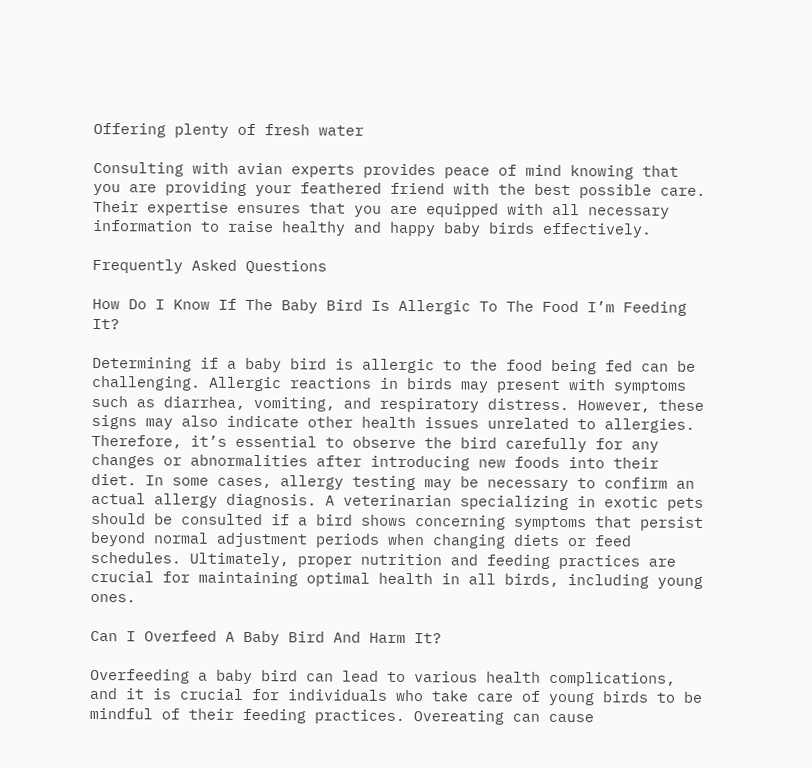Offering plenty of fresh water

Consulting with avian experts provides peace of mind knowing that you are providing your feathered friend with the best possible care. Their expertise ensures that you are equipped with all necessary information to raise healthy and happy baby birds effectively.

Frequently Asked Questions

How Do I Know If The Baby Bird Is Allergic To The Food I’m Feeding It?

Determining if a baby bird is allergic to the food being fed can be challenging. Allergic reactions in birds may present with symptoms such as diarrhea, vomiting, and respiratory distress. However, these signs may also indicate other health issues unrelated to allergies. Therefore, it’s essential to observe the bird carefully for any changes or abnormalities after introducing new foods into their diet. In some cases, allergy testing may be necessary to confirm an actual allergy diagnosis. A veterinarian specializing in exotic pets should be consulted if a bird shows concerning symptoms that persist beyond normal adjustment periods when changing diets or feed schedules. Ultimately, proper nutrition and feeding practices are crucial for maintaining optimal health in all birds, including young ones.

Can I Overfeed A Baby Bird And Harm It?

Overfeeding a baby bird can lead to various health complications, and it is crucial for individuals who take care of young birds to be mindful of their feeding practices. Overeating can cause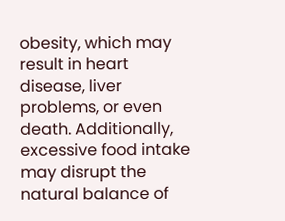obesity, which may result in heart disease, liver problems, or even death. Additionally, excessive food intake may disrupt the natural balance of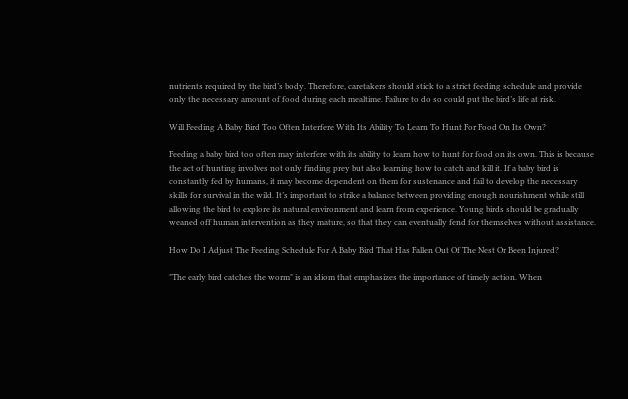nutrients required by the bird’s body. Therefore, caretakers should stick to a strict feeding schedule and provide only the necessary amount of food during each mealtime. Failure to do so could put the bird’s life at risk.

Will Feeding A Baby Bird Too Often Interfere With Its Ability To Learn To Hunt For Food On Its Own?

Feeding a baby bird too often may interfere with its ability to learn how to hunt for food on its own. This is because the act of hunting involves not only finding prey but also learning how to catch and kill it. If a baby bird is constantly fed by humans, it may become dependent on them for sustenance and fail to develop the necessary skills for survival in the wild. It’s important to strike a balance between providing enough nourishment while still allowing the bird to explore its natural environment and learn from experience. Young birds should be gradually weaned off human intervention as they mature, so that they can eventually fend for themselves without assistance.

How Do I Adjust The Feeding Schedule For A Baby Bird That Has Fallen Out Of The Nest Or Been Injured?

"The early bird catches the worm" is an idiom that emphasizes the importance of timely action. When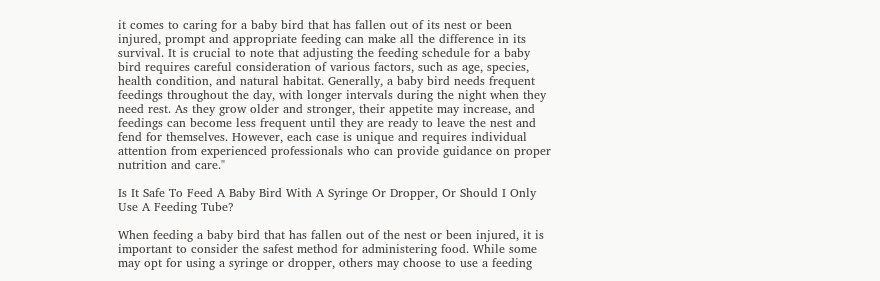it comes to caring for a baby bird that has fallen out of its nest or been injured, prompt and appropriate feeding can make all the difference in its survival. It is crucial to note that adjusting the feeding schedule for a baby bird requires careful consideration of various factors, such as age, species, health condition, and natural habitat. Generally, a baby bird needs frequent feedings throughout the day, with longer intervals during the night when they need rest. As they grow older and stronger, their appetite may increase, and feedings can become less frequent until they are ready to leave the nest and fend for themselves. However, each case is unique and requires individual attention from experienced professionals who can provide guidance on proper nutrition and care."

Is It Safe To Feed A Baby Bird With A Syringe Or Dropper, Or Should I Only Use A Feeding Tube?

When feeding a baby bird that has fallen out of the nest or been injured, it is important to consider the safest method for administering food. While some may opt for using a syringe or dropper, others may choose to use a feeding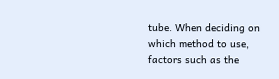tube. When deciding on which method to use, factors such as the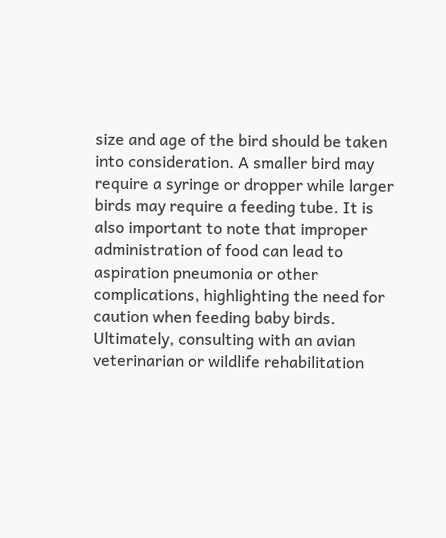size and age of the bird should be taken into consideration. A smaller bird may require a syringe or dropper while larger birds may require a feeding tube. It is also important to note that improper administration of food can lead to aspiration pneumonia or other complications, highlighting the need for caution when feeding baby birds. Ultimately, consulting with an avian veterinarian or wildlife rehabilitation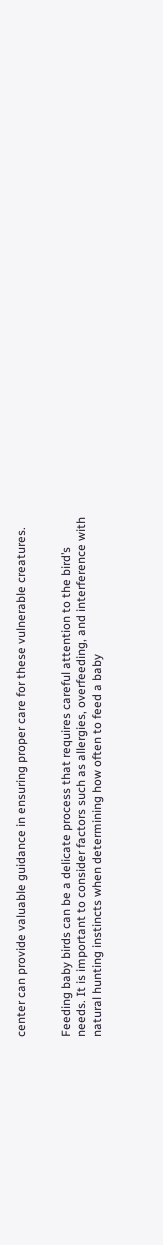center can provide valuable guidance in ensuring proper care for these vulnerable creatures.


Feeding baby birds can be a delicate process that requires careful attention to the bird’s needs. It is important to consider factors such as allergies, overfeeding, and interference with natural hunting instincts when determining how often to feed a baby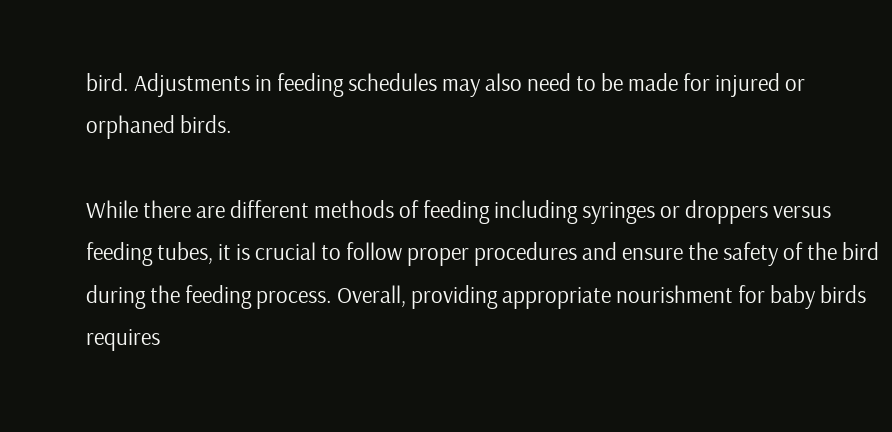bird. Adjustments in feeding schedules may also need to be made for injured or orphaned birds.

While there are different methods of feeding including syringes or droppers versus feeding tubes, it is crucial to follow proper procedures and ensure the safety of the bird during the feeding process. Overall, providing appropriate nourishment for baby birds requires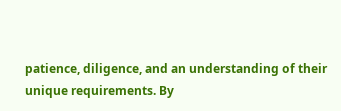patience, diligence, and an understanding of their unique requirements. By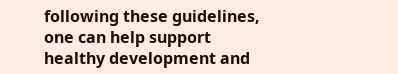following these guidelines, one can help support healthy development and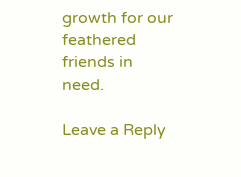growth for our feathered friends in need.

Leave a Reply